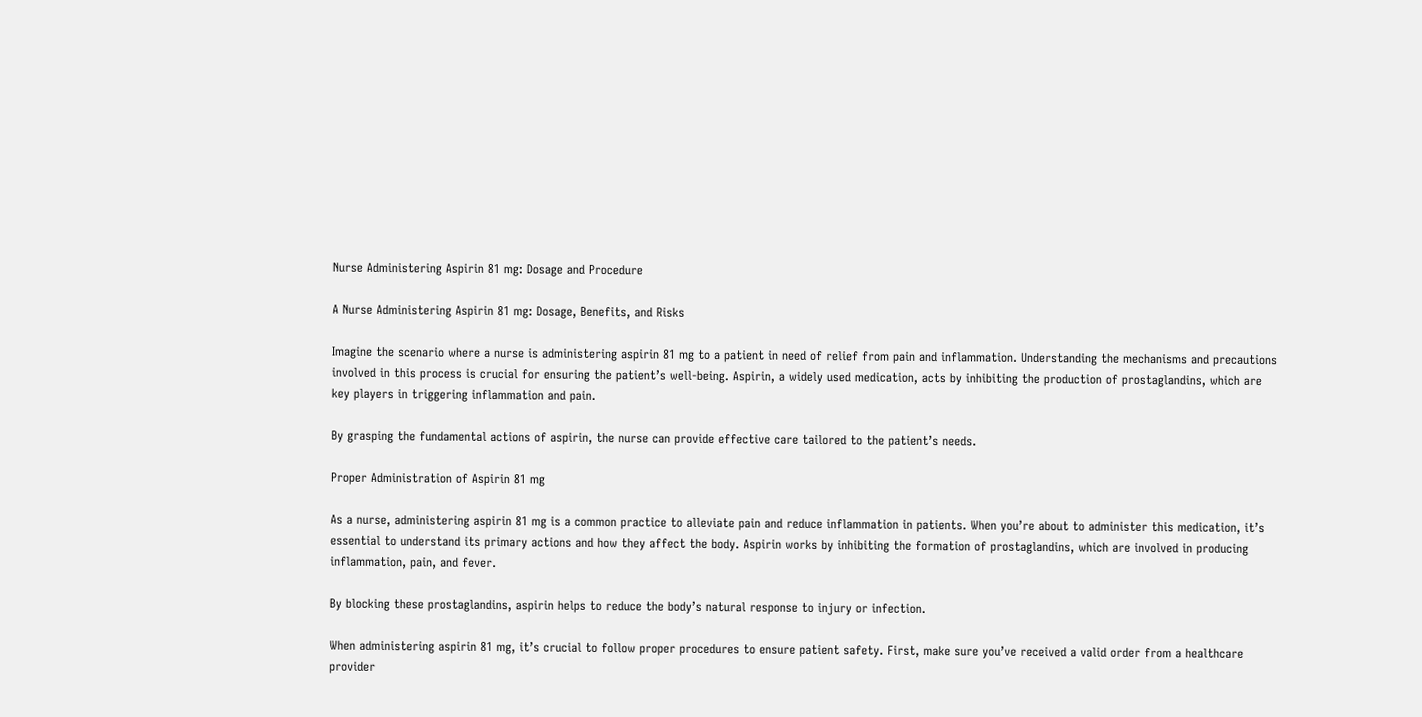Nurse Administering Aspirin 81 mg: Dosage and Procedure

A Nurse Administering Aspirin 81 mg: Dosage, Benefits, and Risks

Imagine the scenario where a nurse is administering aspirin 81 mg to a patient in need of relief from pain and inflammation. Understanding the mechanisms and precautions involved in this process is crucial for ensuring the patient’s well-being. Aspirin, a widely used medication, acts by inhibiting the production of prostaglandins, which are key players in triggering inflammation and pain.

By grasping the fundamental actions of aspirin, the nurse can provide effective care tailored to the patient’s needs.

Proper Administration of Aspirin 81 mg

As a nurse, administering aspirin 81 mg is a common practice to alleviate pain and reduce inflammation in patients. When you’re about to administer this medication, it’s essential to understand its primary actions and how they affect the body. Aspirin works by inhibiting the formation of prostaglandins, which are involved in producing inflammation, pain, and fever.

By blocking these prostaglandins, aspirin helps to reduce the body’s natural response to injury or infection.

When administering aspirin 81 mg, it’s crucial to follow proper procedures to ensure patient safety. First, make sure you’ve received a valid order from a healthcare provider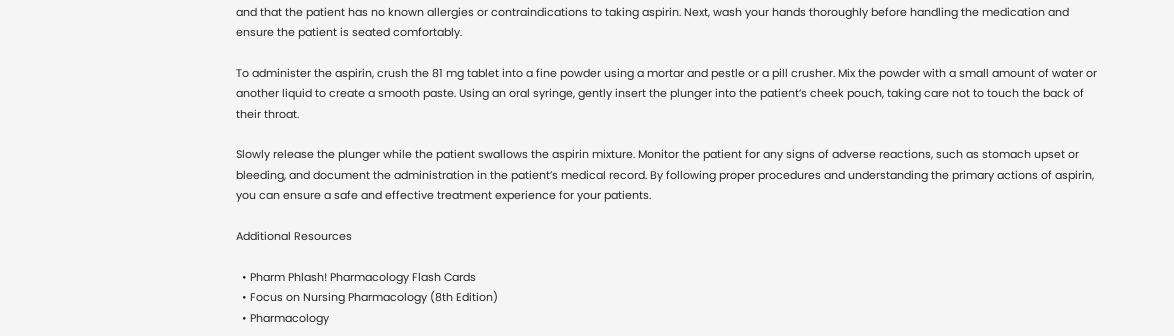and that the patient has no known allergies or contraindications to taking aspirin. Next, wash your hands thoroughly before handling the medication and ensure the patient is seated comfortably.

To administer the aspirin, crush the 81 mg tablet into a fine powder using a mortar and pestle or a pill crusher. Mix the powder with a small amount of water or another liquid to create a smooth paste. Using an oral syringe, gently insert the plunger into the patient’s cheek pouch, taking care not to touch the back of their throat.

Slowly release the plunger while the patient swallows the aspirin mixture. Monitor the patient for any signs of adverse reactions, such as stomach upset or bleeding, and document the administration in the patient’s medical record. By following proper procedures and understanding the primary actions of aspirin, you can ensure a safe and effective treatment experience for your patients.

Additional Resources

  • Pharm Phlash! Pharmacology Flash Cards
  • Focus on Nursing Pharmacology (8th Edition)
  • Pharmacology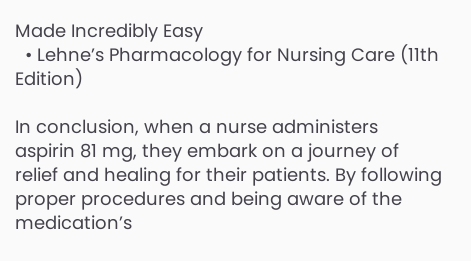Made Incredibly Easy
  • Lehne’s Pharmacology for Nursing Care (11th Edition)

In conclusion, when a nurse administers aspirin 81 mg, they embark on a journey of relief and healing for their patients. By following proper procedures and being aware of the medication’s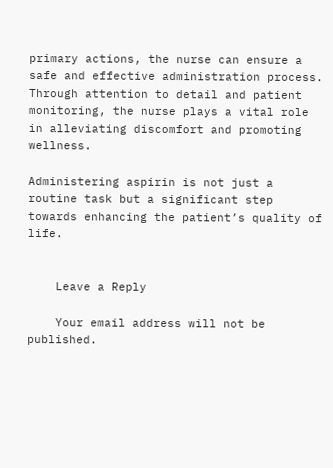primary actions, the nurse can ensure a safe and effective administration process. Through attention to detail and patient monitoring, the nurse plays a vital role in alleviating discomfort and promoting wellness.

Administering aspirin is not just a routine task but a significant step towards enhancing the patient’s quality of life.


    Leave a Reply

    Your email address will not be published.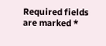Required fields are marked *